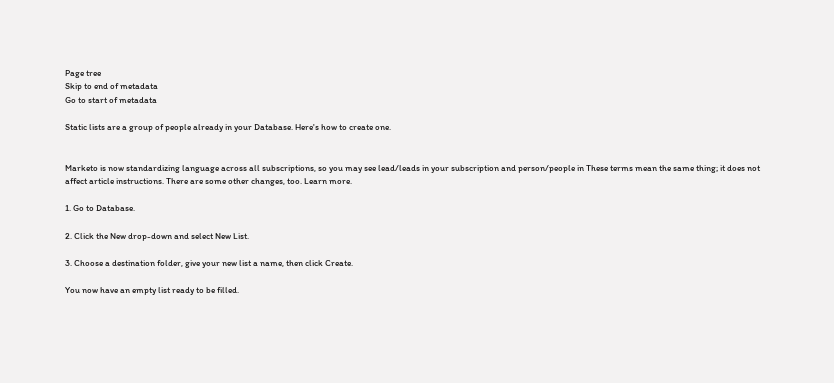Page tree
Skip to end of metadata
Go to start of metadata

Static lists are a group of people already in your Database. Here's how to create one.


Marketo is now standardizing language across all subscriptions, so you may see lead/leads in your subscription and person/people in These terms mean the same thing; it does not affect article instructions. There are some other changes, too. Learn more.

1. Go to Database.

2. Click the New drop-down and select New List.

3. Choose a destination folder, give your new list a name, then click Create.

You now have an empty list ready to be filled.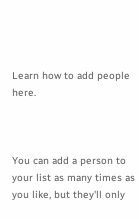Learn how to add people here.



You can add a person to your list as many times as you like, but they'll only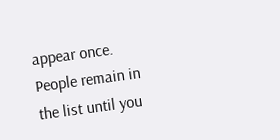appear once. People remain in the list until you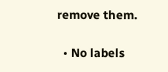remove them.

  • No labels